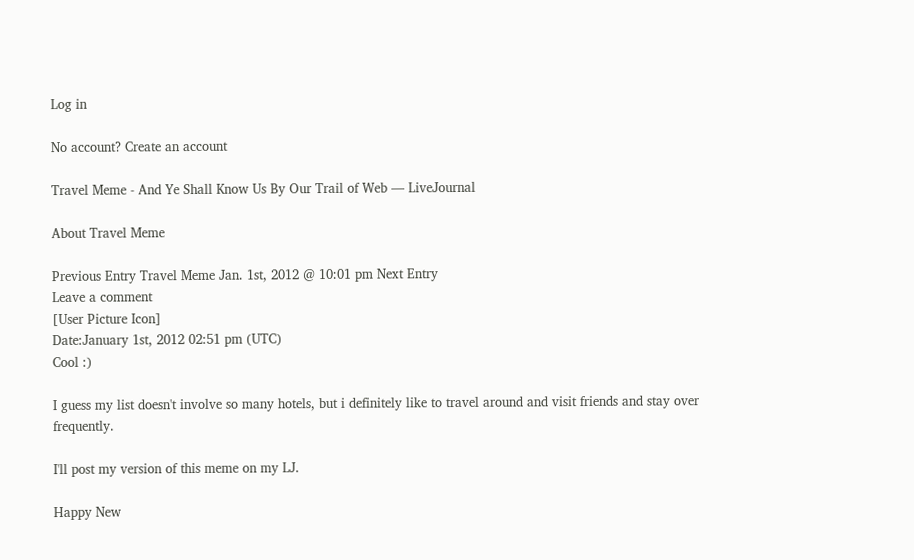Log in

No account? Create an account

Travel Meme - And Ye Shall Know Us By Our Trail of Web — LiveJournal

About Travel Meme

Previous Entry Travel Meme Jan. 1st, 2012 @ 10:01 pm Next Entry
Leave a comment
[User Picture Icon]
Date:January 1st, 2012 02:51 pm (UTC)
Cool :)

I guess my list doesn't involve so many hotels, but i definitely like to travel around and visit friends and stay over frequently.

I'll post my version of this meme on my LJ.

Happy New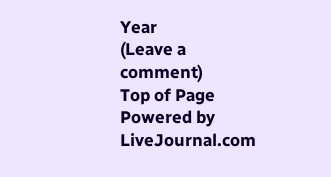Year
(Leave a comment)
Top of Page Powered by LiveJournal.com